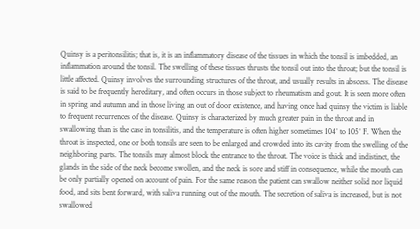Quinsy is a peritonsilitis; that is, it is an inflammatory disease of the tissues in which the tonsil is imbedded, an inflammation around the tonsil. The swelling of these tissues thrusts the tonsil out into the throat; but the tonsil is little affected. Quinsy involves the surrounding structures of the throat, and usually results in abscess. The disease is said to be frequently hereditary, and often occurs in those subject to rheumatism and gout. It is seen more often in spring and autumn and in those living an out of door existence, and having once had quinsy the victim is liable to frequent recurrences of the disease. Quinsy is characterized by much greater pain in the throat and in swallowing than is the case in tonsilitis, and the temperature is often higher sometimes 104° to 105° F. When the throat is inspected, one or both tonsils are seen to be enlarged and crowded into its cavity from the swelling of the neighboring parts. The tonsils may almost block the entrance to the throat. The voice is thick and indistinct, the glands in the side of the neck become swollen, and the neck is sore and stiff in consequence, while the mouth can be only partially opened on account of pain. For the same reason the patient can swallow neither solid nor liquid food, and sits bent forward, with saliva running out of the mouth. The secretion of saliva is increased, but is not swallowed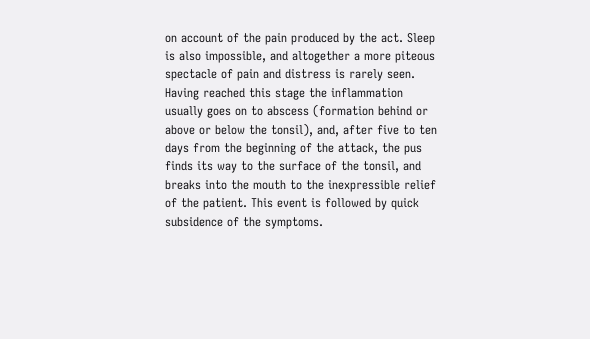on account of the pain produced by the act. Sleep is also impossible, and altogether a more piteous spectacle of pain and distress is rarely seen. Having reached this stage the inflammation usually goes on to abscess (formation behind or above or below the tonsil), and, after five to ten days from the beginning of the attack, the pus finds its way to the surface of the tonsil, and breaks into the mouth to the inexpressible relief of the patient. This event is followed by quick subsidence of the symptoms.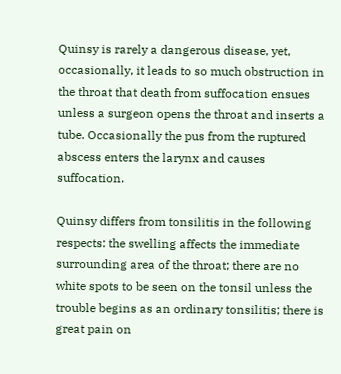Quinsy is rarely a dangerous disease, yet, occasionally, it leads to so much obstruction in the throat that death from suffocation ensues unless a surgeon opens the throat and inserts a tube. Occasionally the pus from the ruptured abscess enters the larynx and causes suffocation.

Quinsy differs from tonsilitis in the following respects: the swelling affects the immediate surrounding area of the throat; there are no white spots to be seen on the tonsil unless the trouble begins as an ordinary tonsilitis; there is great pain on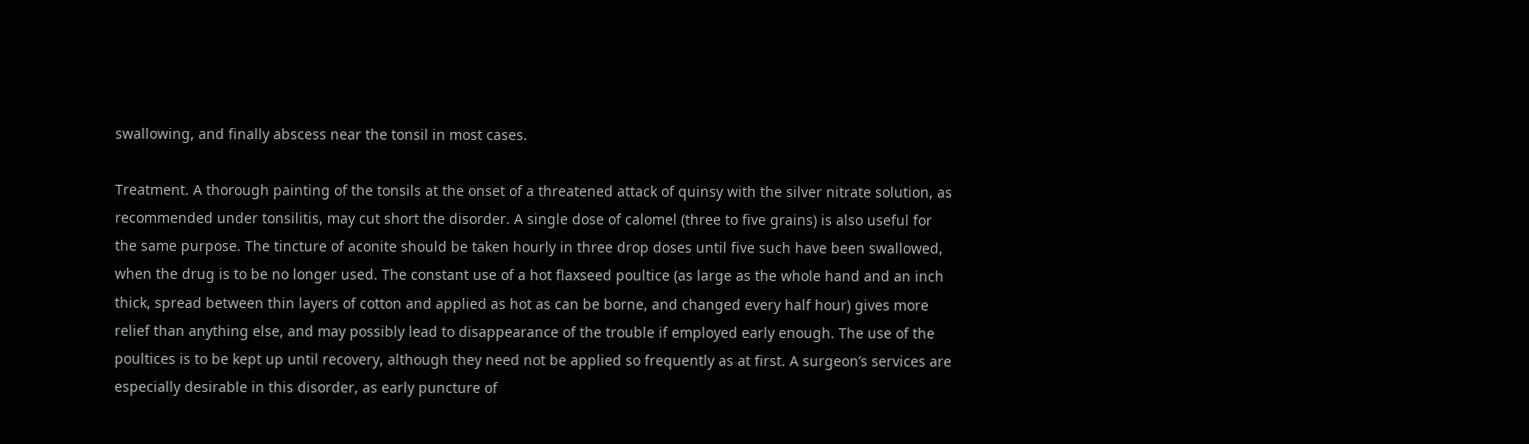swallowing, and finally abscess near the tonsil in most cases.

Treatment. A thorough painting of the tonsils at the onset of a threatened attack of quinsy with the silver nitrate solution, as recommended under tonsilitis, may cut short the disorder. A single dose of calomel (three to five grains) is also useful for the same purpose. The tincture of aconite should be taken hourly in three drop doses until five such have been swallowed, when the drug is to be no longer used. The constant use of a hot flaxseed poultice (as large as the whole hand and an inch thick, spread between thin layers of cotton and applied as hot as can be borne, and changed every half hour) gives more relief than anything else, and may possibly lead to disappearance of the trouble if employed early enough. The use of the poultices is to be kept up until recovery, although they need not be applied so frequently as at first. A surgeon’s services are especially desirable in this disorder, as early puncture of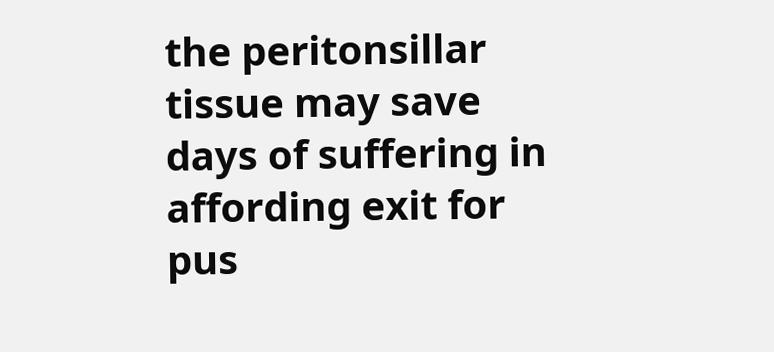the peritonsillar tissue may save days of suffering in affording exit for pus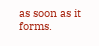as soon as it forms.